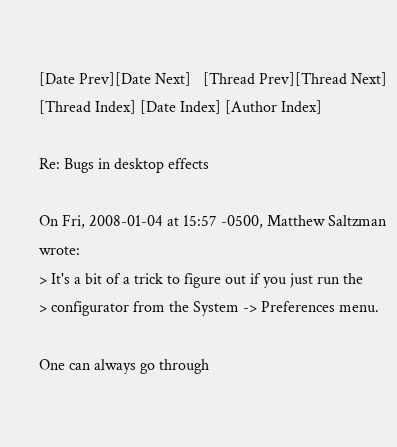[Date Prev][Date Next]   [Thread Prev][Thread Next]   [Thread Index] [Date Index] [Author Index]

Re: Bugs in desktop effects

On Fri, 2008-01-04 at 15:57 -0500, Matthew Saltzman wrote:
> It's a bit of a trick to figure out if you just run the
> configurator from the System -> Preferences menu.

One can always go through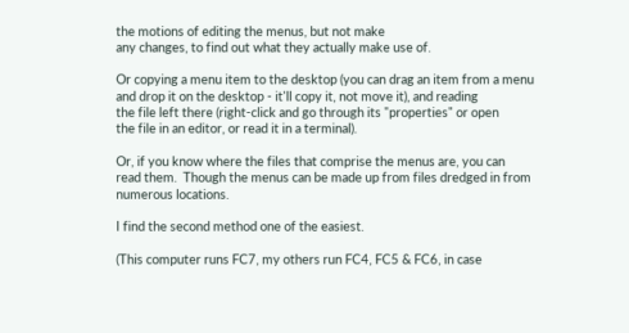the motions of editing the menus, but not make
any changes, to find out what they actually make use of.

Or copying a menu item to the desktop (you can drag an item from a menu
and drop it on the desktop - it'll copy it, not move it), and reading
the file left there (right-click and go through its "properties" or open
the file in an editor, or read it in a terminal).

Or, if you know where the files that comprise the menus are, you can
read them.  Though the menus can be made up from files dredged in from
numerous locations.

I find the second method one of the easiest.

(This computer runs FC7, my others run FC4, FC5 & FC6, in case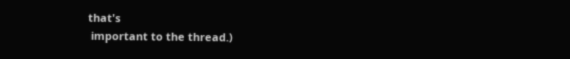that's
 important to the thread.)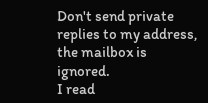Don't send private replies to my address, the mailbox is ignored.
I read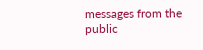messages from the public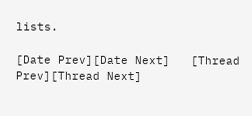lists.

[Date Prev][Date Next]   [Thread Prev][Thread Next]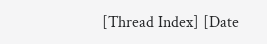[Thread Index] [Date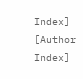Index] [Author Index]